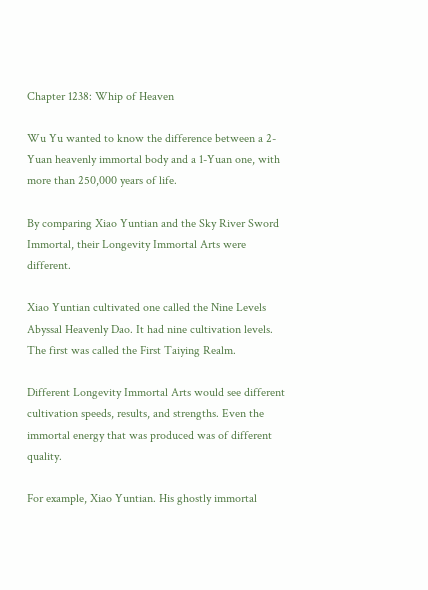Chapter 1238: Whip of Heaven

Wu Yu wanted to know the difference between a 2-Yuan heavenly immortal body and a 1-Yuan one, with more than 250,000 years of life.

By comparing Xiao Yuntian and the Sky River Sword Immortal, their Longevity Immortal Arts were different.

Xiao Yuntian cultivated one called the Nine Levels Abyssal Heavenly Dao. It had nine cultivation levels. The first was called the First Taiying Realm.

Different Longevity Immortal Arts would see different cultivation speeds, results, and strengths. Even the immortal energy that was produced was of different quality.

For example, Xiao Yuntian. His ghostly immortal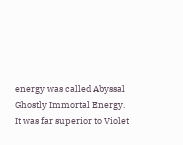energy was called Abyssal Ghostly Immortal Energy. It was far superior to Violet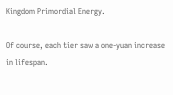Kingdom Primordial Energy.

Of course, each tier saw a one-yuan increase in lifespan.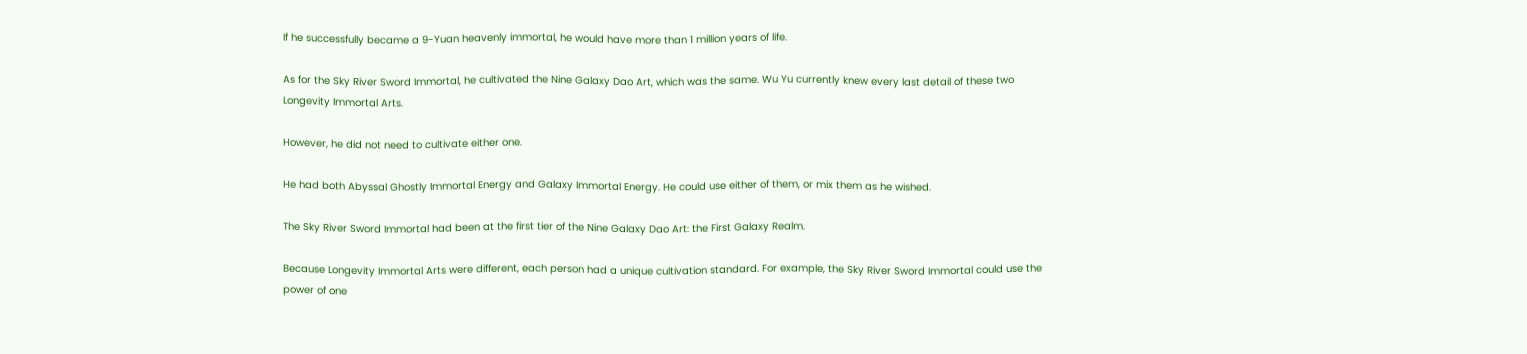If he successfully became a 9-Yuan heavenly immortal, he would have more than 1 million years of life.

As for the Sky River Sword Immortal, he cultivated the Nine Galaxy Dao Art, which was the same. Wu Yu currently knew every last detail of these two Longevity Immortal Arts.

However, he did not need to cultivate either one.

He had both Abyssal Ghostly Immortal Energy and Galaxy Immortal Energy. He could use either of them, or mix them as he wished.

The Sky River Sword Immortal had been at the first tier of the Nine Galaxy Dao Art: the First Galaxy Realm.

Because Longevity Immortal Arts were different, each person had a unique cultivation standard. For example, the Sky River Sword Immortal could use the power of one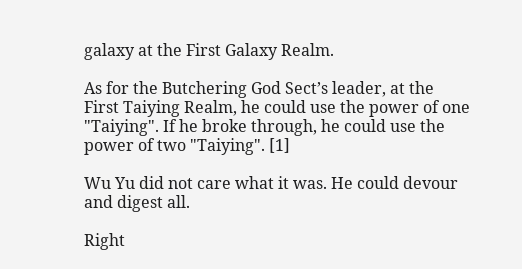galaxy at the First Galaxy Realm.

As for the Butchering God Sect’s leader, at the First Taiying Realm, he could use the power of one "Taiying". If he broke through, he could use the power of two "Taiying". [1]

Wu Yu did not care what it was. He could devour and digest all.

Right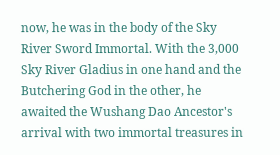now, he was in the body of the Sky River Sword Immortal. With the 3,000 Sky River Gladius in one hand and the Butchering God in the other, he awaited the Wushang Dao Ancestor's arrival with two immortal treasures in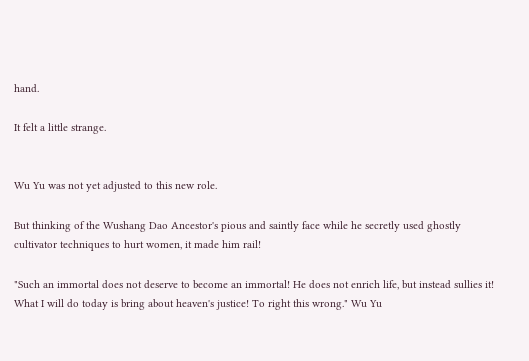hand.

It felt a little strange.


Wu Yu was not yet adjusted to this new role.

But thinking of the Wushang Dao Ancestor's pious and saintly face while he secretly used ghostly cultivator techniques to hurt women, it made him rail!

"Such an immortal does not deserve to become an immortal! He does not enrich life, but instead sullies it! What I will do today is bring about heaven's justice! To right this wrong." Wu Yu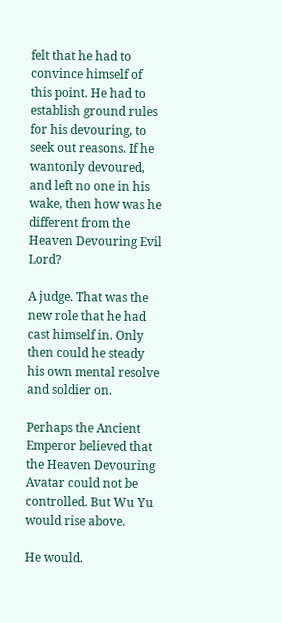felt that he had to convince himself of this point. He had to establish ground rules for his devouring, to seek out reasons. If he wantonly devoured, and left no one in his wake, then how was he different from the Heaven Devouring Evil Lord?

A judge. That was the new role that he had cast himself in. Only then could he steady his own mental resolve and soldier on.

Perhaps the Ancient Emperor believed that the Heaven Devouring Avatar could not be controlled. But Wu Yu would rise above.

He would.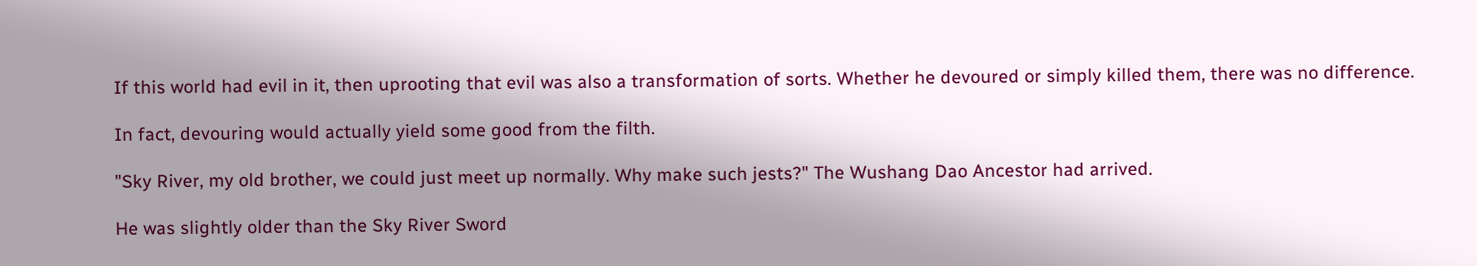If this world had evil in it, then uprooting that evil was also a transformation of sorts. Whether he devoured or simply killed them, there was no difference.

In fact, devouring would actually yield some good from the filth.

"Sky River, my old brother, we could just meet up normally. Why make such jests?" The Wushang Dao Ancestor had arrived.

He was slightly older than the Sky River Sword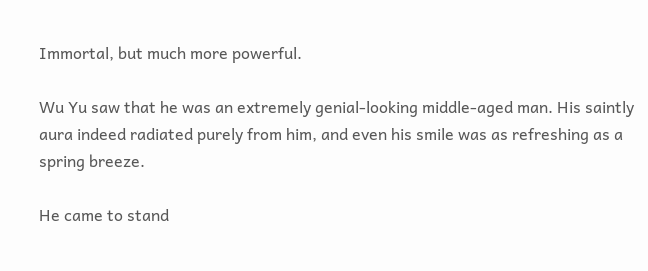Immortal, but much more powerful.

Wu Yu saw that he was an extremely genial-looking middle-aged man. His saintly aura indeed radiated purely from him, and even his smile was as refreshing as a spring breeze.

He came to stand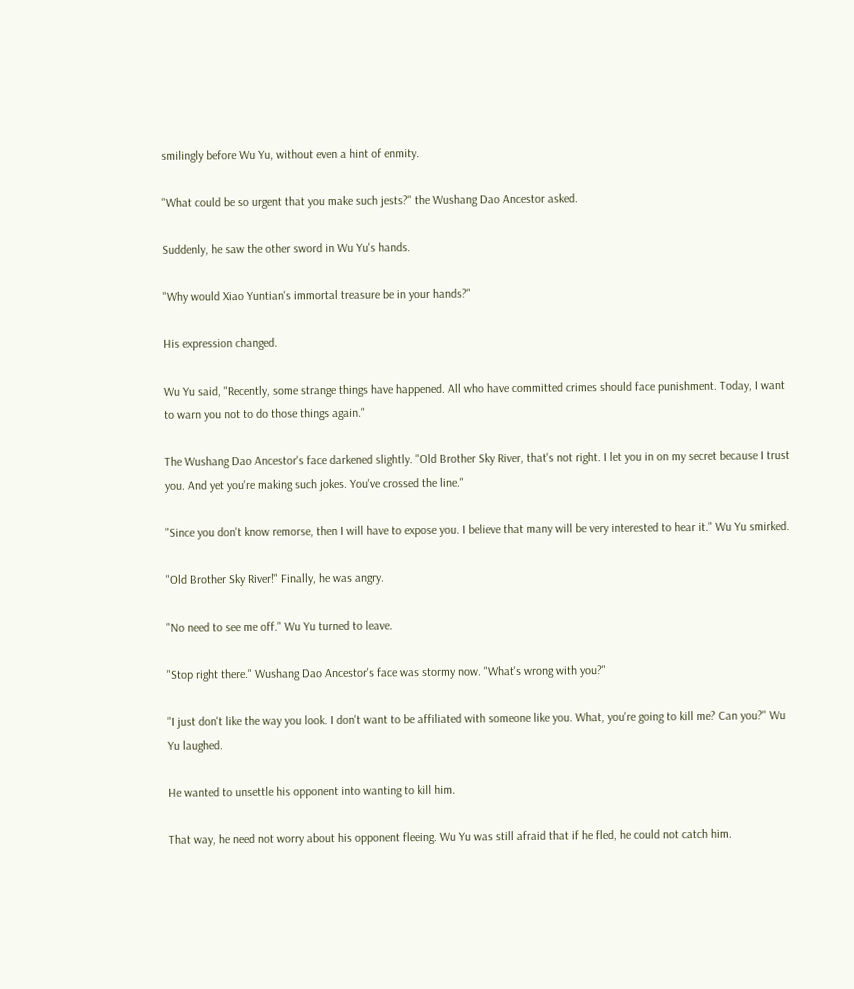smilingly before Wu Yu, without even a hint of enmity.

"What could be so urgent that you make such jests?" the Wushang Dao Ancestor asked.

Suddenly, he saw the other sword in Wu Yu's hands.

"Why would Xiao Yuntian's immortal treasure be in your hands?"

His expression changed.

Wu Yu said, "Recently, some strange things have happened. All who have committed crimes should face punishment. Today, I want to warn you not to do those things again."

The Wushang Dao Ancestor's face darkened slightly. "Old Brother Sky River, that's not right. I let you in on my secret because I trust you. And yet you're making such jokes. You've crossed the line."

"Since you don't know remorse, then I will have to expose you. I believe that many will be very interested to hear it." Wu Yu smirked.

"Old Brother Sky River!" Finally, he was angry.

"No need to see me off." Wu Yu turned to leave.

"Stop right there." Wushang Dao Ancestor's face was stormy now. "What's wrong with you?"

"I just don't like the way you look. I don't want to be affiliated with someone like you. What, you're going to kill me? Can you?" Wu Yu laughed.

He wanted to unsettle his opponent into wanting to kill him.

That way, he need not worry about his opponent fleeing. Wu Yu was still afraid that if he fled, he could not catch him.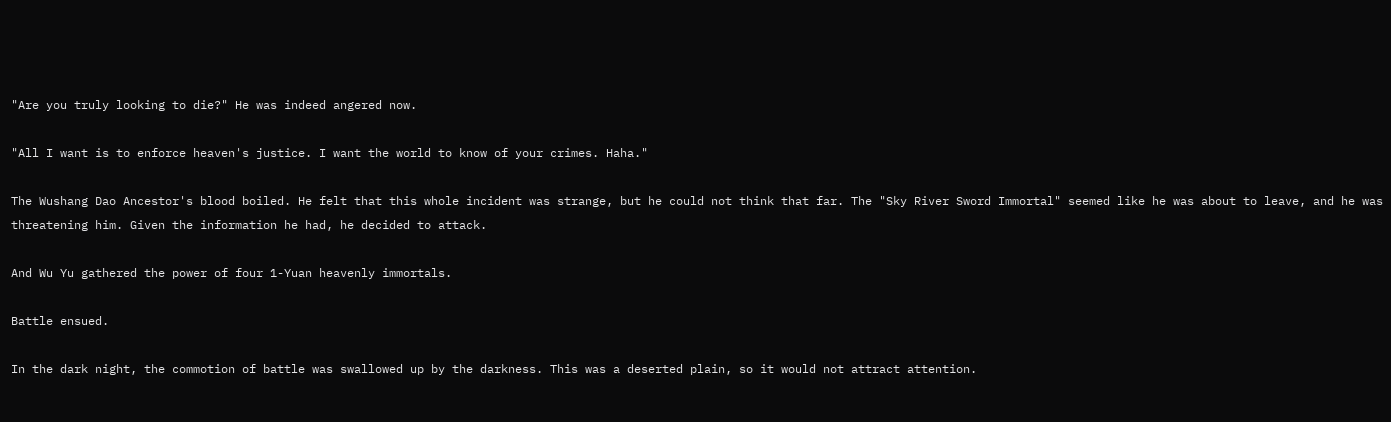"Are you truly looking to die?" He was indeed angered now.

"All I want is to enforce heaven's justice. I want the world to know of your crimes. Haha."

The Wushang Dao Ancestor's blood boiled. He felt that this whole incident was strange, but he could not think that far. The "Sky River Sword Immortal" seemed like he was about to leave, and he was threatening him. Given the information he had, he decided to attack.

And Wu Yu gathered the power of four 1-Yuan heavenly immortals.

Battle ensued.

In the dark night, the commotion of battle was swallowed up by the darkness. This was a deserted plain, so it would not attract attention.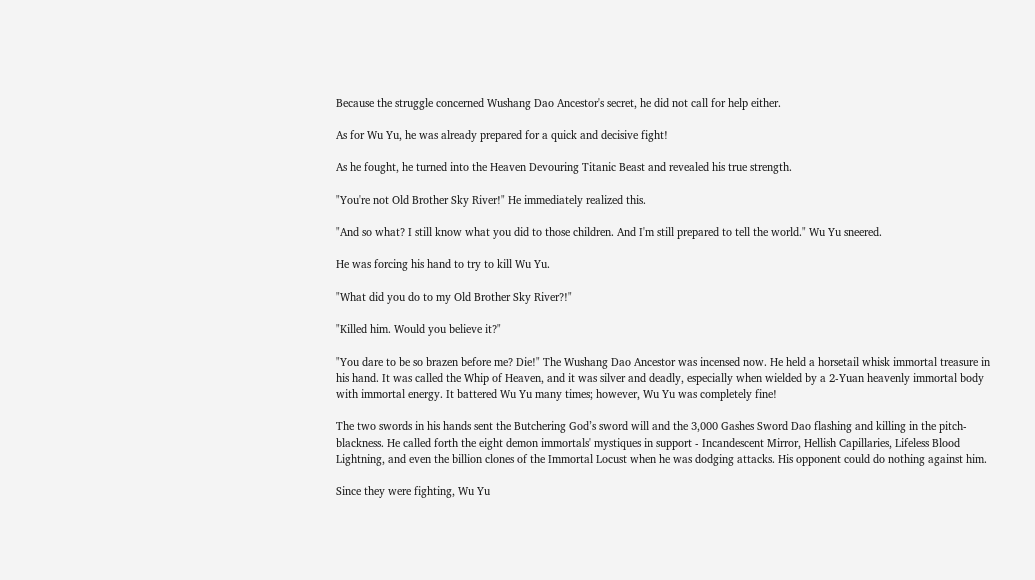Because the struggle concerned Wushang Dao Ancestor's secret, he did not call for help either.

As for Wu Yu, he was already prepared for a quick and decisive fight!

As he fought, he turned into the Heaven Devouring Titanic Beast and revealed his true strength.

"You're not Old Brother Sky River!" He immediately realized this.

"And so what? I still know what you did to those children. And I'm still prepared to tell the world." Wu Yu sneered.

He was forcing his hand to try to kill Wu Yu.

"What did you do to my Old Brother Sky River?!"

"Killed him. Would you believe it?"

"You dare to be so brazen before me? Die!" The Wushang Dao Ancestor was incensed now. He held a horsetail whisk immortal treasure in his hand. It was called the Whip of Heaven, and it was silver and deadly, especially when wielded by a 2-Yuan heavenly immortal body with immortal energy. It battered Wu Yu many times; however, Wu Yu was completely fine!

The two swords in his hands sent the Butchering God’s sword will and the 3,000 Gashes Sword Dao flashing and killing in the pitch-blackness. He called forth the eight demon immortals' mystiques in support - Incandescent Mirror, Hellish Capillaries, Lifeless Blood Lightning, and even the billion clones of the Immortal Locust when he was dodging attacks. His opponent could do nothing against him.

Since they were fighting, Wu Yu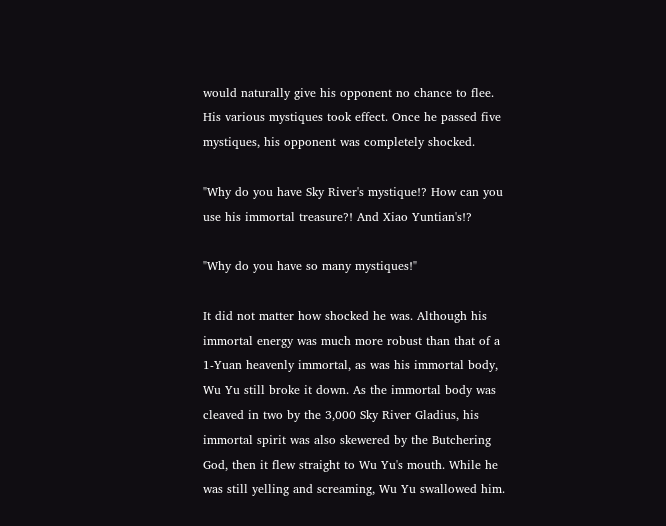would naturally give his opponent no chance to flee. His various mystiques took effect. Once he passed five mystiques, his opponent was completely shocked.

"Why do you have Sky River's mystique!? How can you use his immortal treasure?! And Xiao Yuntian's!?

"Why do you have so many mystiques!"

It did not matter how shocked he was. Although his immortal energy was much more robust than that of a 1-Yuan heavenly immortal, as was his immortal body, Wu Yu still broke it down. As the immortal body was cleaved in two by the 3,000 Sky River Gladius, his immortal spirit was also skewered by the Butchering God, then it flew straight to Wu Yu's mouth. While he was still yelling and screaming, Wu Yu swallowed him.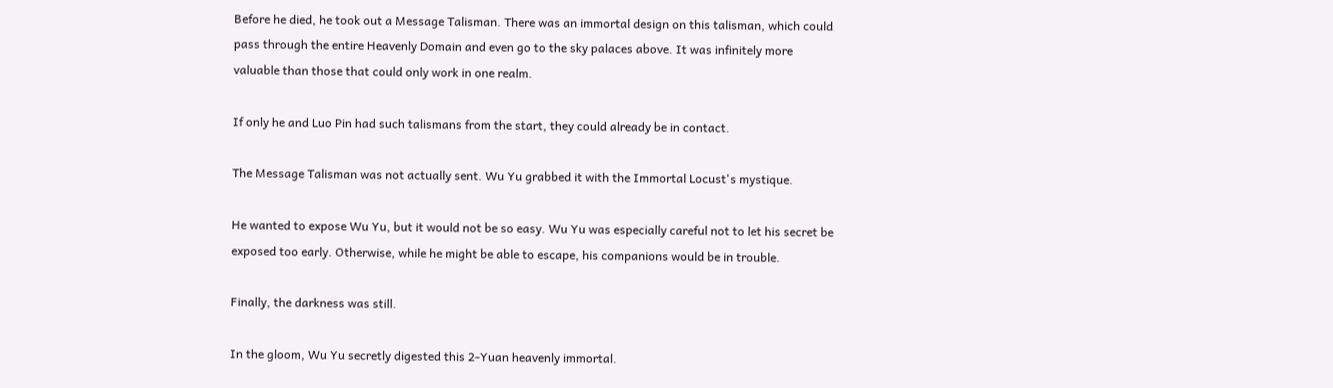Before he died, he took out a Message Talisman. There was an immortal design on this talisman, which could pass through the entire Heavenly Domain and even go to the sky palaces above. It was infinitely more valuable than those that could only work in one realm.

If only he and Luo Pin had such talismans from the start, they could already be in contact.

The Message Talisman was not actually sent. Wu Yu grabbed it with the Immortal Locust's mystique.

He wanted to expose Wu Yu, but it would not be so easy. Wu Yu was especially careful not to let his secret be exposed too early. Otherwise, while he might be able to escape, his companions would be in trouble.

Finally, the darkness was still.

In the gloom, Wu Yu secretly digested this 2-Yuan heavenly immortal.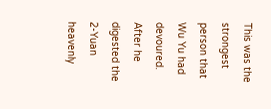This was the strongest person that Wu Yu had devoured. After he digested the 2-Yuan heavenly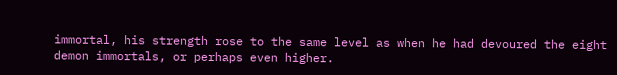immortal, his strength rose to the same level as when he had devoured the eight demon immortals, or perhaps even higher.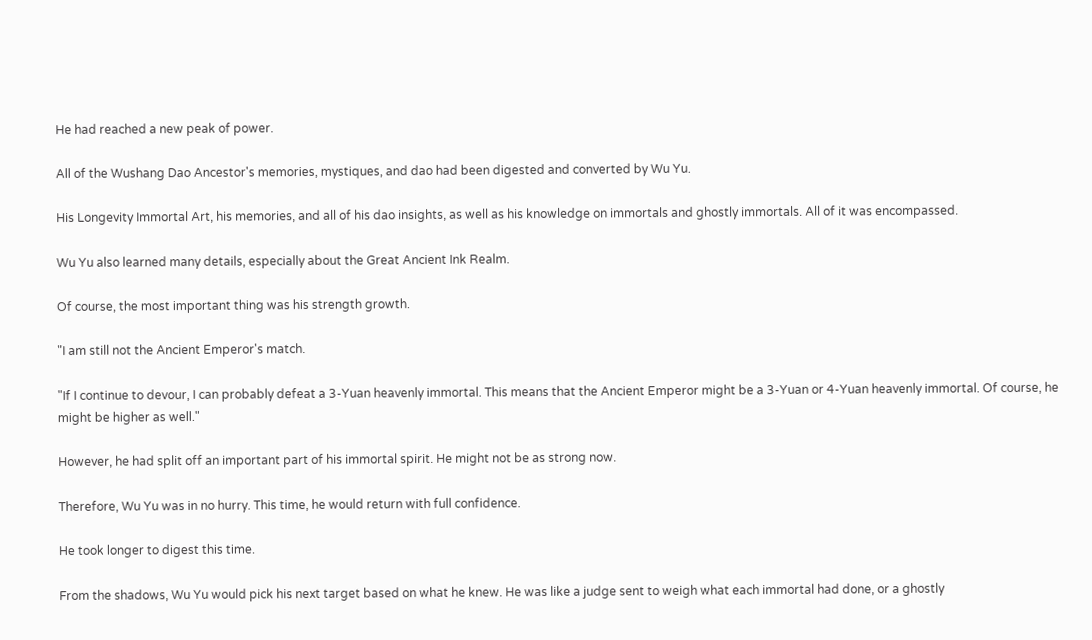He had reached a new peak of power.

All of the Wushang Dao Ancestor's memories, mystiques, and dao had been digested and converted by Wu Yu.

His Longevity Immortal Art, his memories, and all of his dao insights, as well as his knowledge on immortals and ghostly immortals. All of it was encompassed.

Wu Yu also learned many details, especially about the Great Ancient Ink Realm.

Of course, the most important thing was his strength growth.

"I am still not the Ancient Emperor's match.

"If I continue to devour, I can probably defeat a 3-Yuan heavenly immortal. This means that the Ancient Emperor might be a 3-Yuan or 4-Yuan heavenly immortal. Of course, he might be higher as well."

However, he had split off an important part of his immortal spirit. He might not be as strong now.

Therefore, Wu Yu was in no hurry. This time, he would return with full confidence.

He took longer to digest this time.

From the shadows, Wu Yu would pick his next target based on what he knew. He was like a judge sent to weigh what each immortal had done, or a ghostly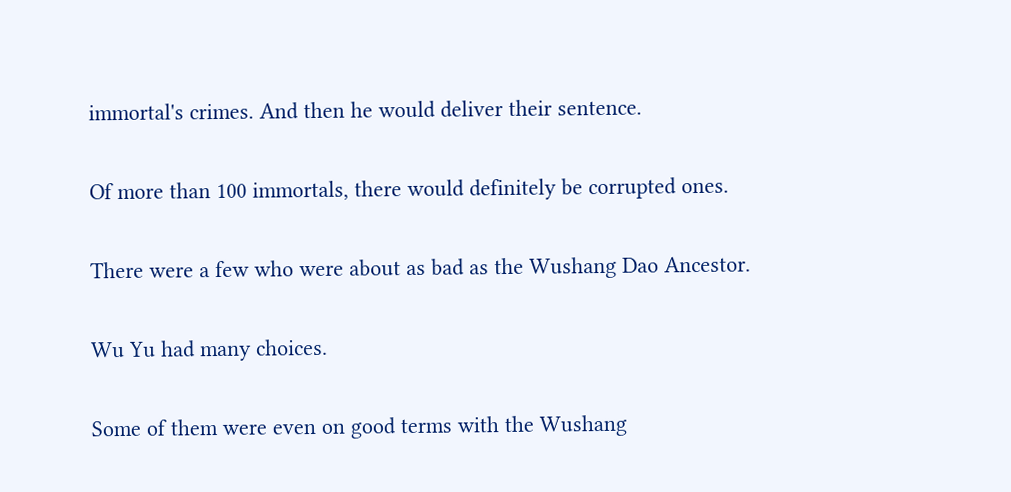immortal's crimes. And then he would deliver their sentence.

Of more than 100 immortals, there would definitely be corrupted ones.

There were a few who were about as bad as the Wushang Dao Ancestor.

Wu Yu had many choices.

Some of them were even on good terms with the Wushang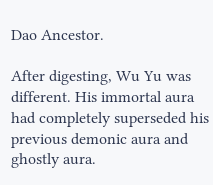Dao Ancestor.

After digesting, Wu Yu was different. His immortal aura had completely superseded his previous demonic aura and ghostly aura.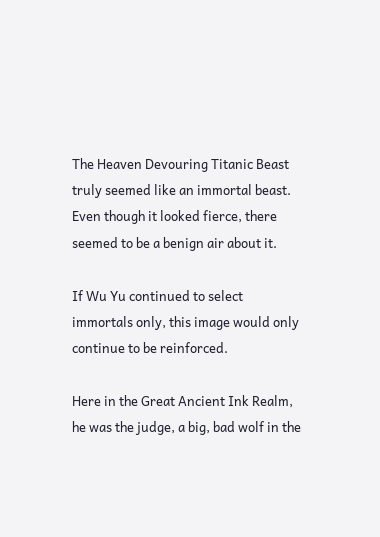The Heaven Devouring Titanic Beast truly seemed like an immortal beast. Even though it looked fierce, there seemed to be a benign air about it.

If Wu Yu continued to select immortals only, this image would only continue to be reinforced.

Here in the Great Ancient Ink Realm, he was the judge, a big, bad wolf in the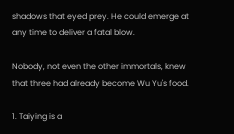shadows that eyed prey. He could emerge at any time to deliver a fatal blow.

Nobody, not even the other immortals, knew that three had already become Wu Yu's food.

1. Taiying is a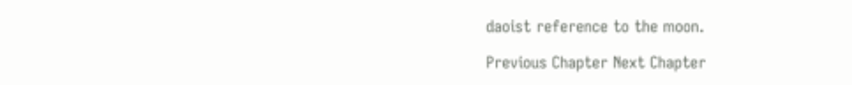daoist reference to the moon.

Previous Chapter Next Chapter